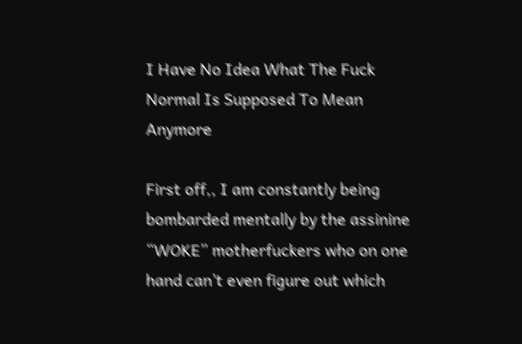I Have No Idea What The Fuck Normal Is Supposed To Mean Anymore

First off,, I am constantly being bombarded mentally by the assinine “WOKE” motherfuckers who on one hand can’t even figure out which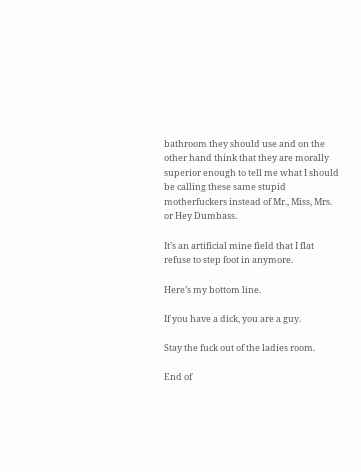bathroom they should use and on the other hand think that they are morally superior enough to tell me what I should be calling these same stupid motherfuckers instead of Mr., Miss, Mrs. or Hey Dumbass.

It’s an artificial mine field that I flat refuse to step foot in anymore.

Here’s my bottom line.

If you have a dick, you are a guy.

Stay the fuck out of the ladies room.

End of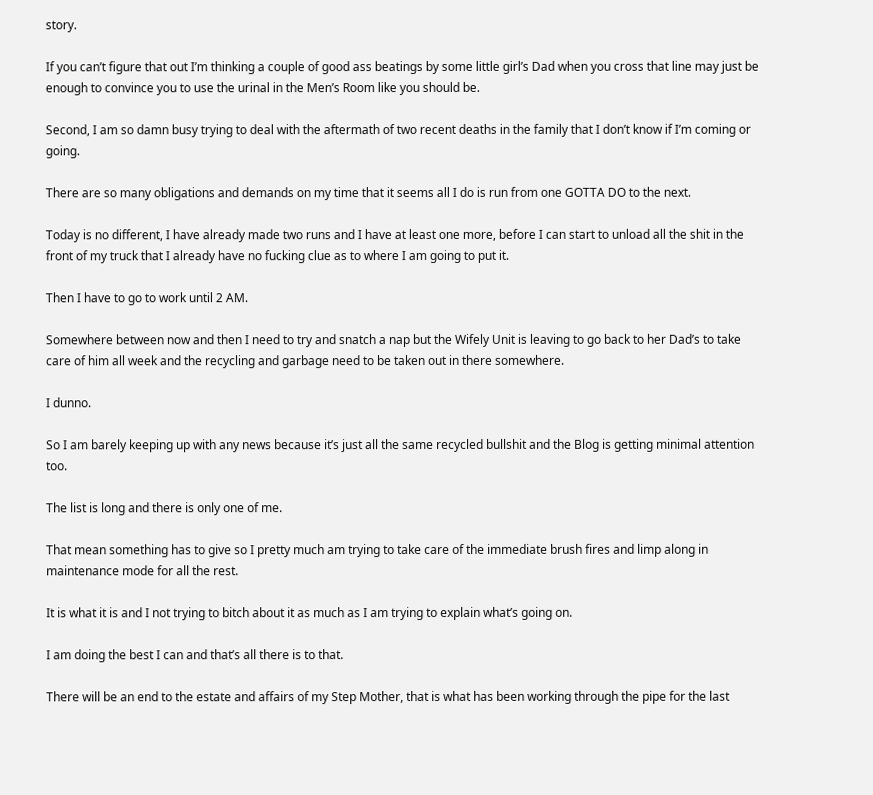story.

If you can’t figure that out I’m thinking a couple of good ass beatings by some little girl’s Dad when you cross that line may just be enough to convince you to use the urinal in the Men’s Room like you should be.

Second, I am so damn busy trying to deal with the aftermath of two recent deaths in the family that I don’t know if I’m coming or going.

There are so many obligations and demands on my time that it seems all I do is run from one GOTTA DO to the next.

Today is no different, I have already made two runs and I have at least one more, before I can start to unload all the shit in the front of my truck that I already have no fucking clue as to where I am going to put it.

Then I have to go to work until 2 AM.

Somewhere between now and then I need to try and snatch a nap but the Wifely Unit is leaving to go back to her Dad’s to take care of him all week and the recycling and garbage need to be taken out in there somewhere.

I dunno.

So I am barely keeping up with any news because it’s just all the same recycled bullshit and the Blog is getting minimal attention too.

The list is long and there is only one of me.

That mean something has to give so I pretty much am trying to take care of the immediate brush fires and limp along in maintenance mode for all the rest.

It is what it is and I not trying to bitch about it as much as I am trying to explain what’s going on.

I am doing the best I can and that’s all there is to that.

There will be an end to the estate and affairs of my Step Mother, that is what has been working through the pipe for the last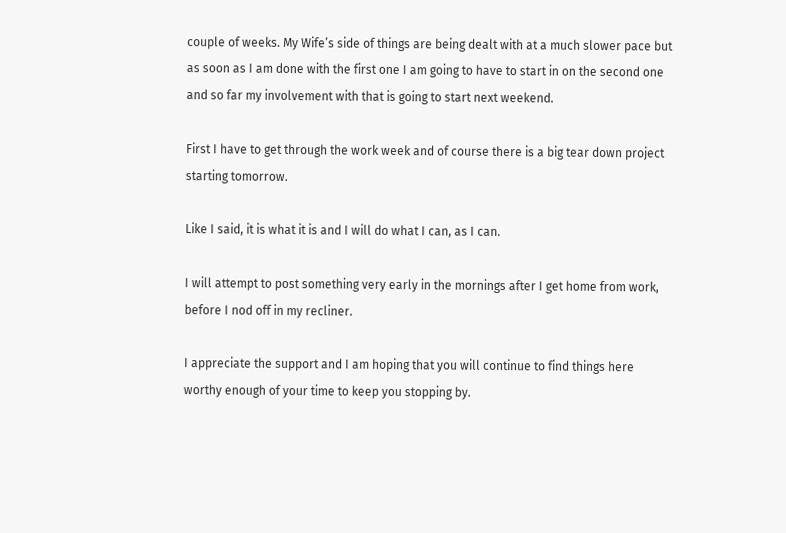couple of weeks. My Wife’s side of things are being dealt with at a much slower pace but as soon as I am done with the first one I am going to have to start in on the second one and so far my involvement with that is going to start next weekend.

First I have to get through the work week and of course there is a big tear down project starting tomorrow.

Like I said, it is what it is and I will do what I can, as I can.

I will attempt to post something very early in the mornings after I get home from work, before I nod off in my recliner.

I appreciate the support and I am hoping that you will continue to find things here worthy enough of your time to keep you stopping by.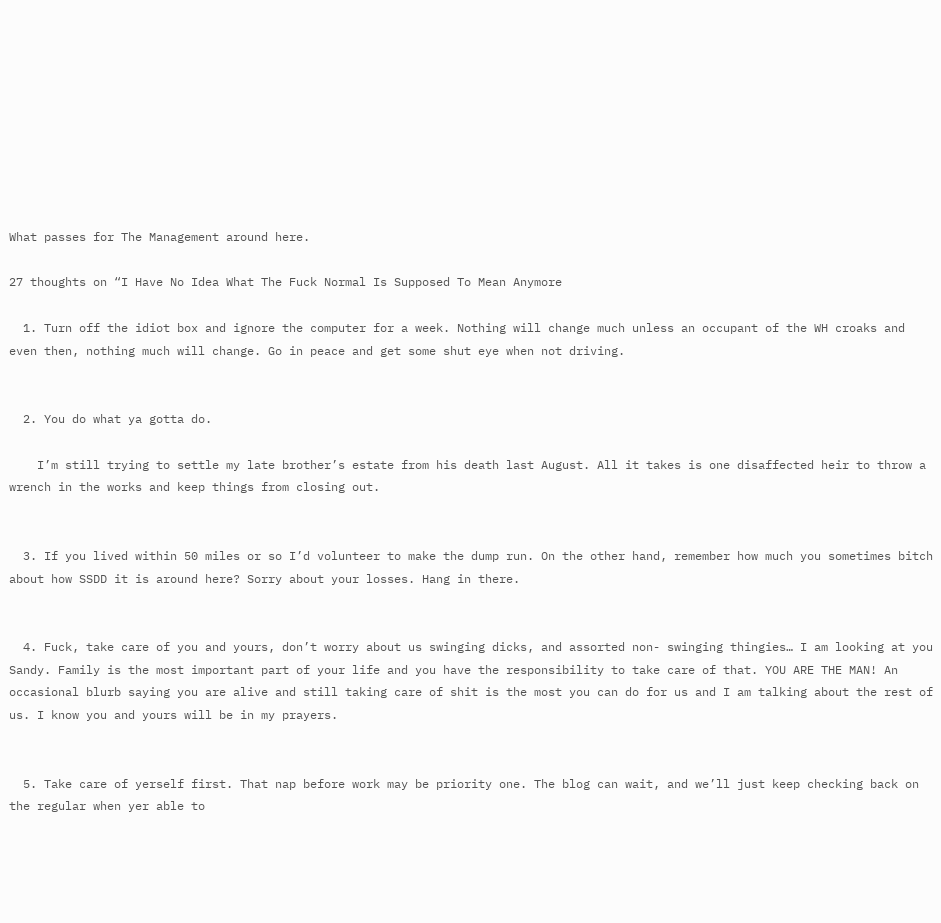What passes for The Management around here.

27 thoughts on “I Have No Idea What The Fuck Normal Is Supposed To Mean Anymore

  1. Turn off the idiot box and ignore the computer for a week. Nothing will change much unless an occupant of the WH croaks and even then, nothing much will change. Go in peace and get some shut eye when not driving.


  2. You do what ya gotta do.

    I’m still trying to settle my late brother’s estate from his death last August. All it takes is one disaffected heir to throw a wrench in the works and keep things from closing out.


  3. If you lived within 50 miles or so I’d volunteer to make the dump run. On the other hand, remember how much you sometimes bitch about how SSDD it is around here? Sorry about your losses. Hang in there.


  4. Fuck, take care of you and yours, don’t worry about us swinging dicks, and assorted non- swinging thingies… I am looking at you Sandy. Family is the most important part of your life and you have the responsibility to take care of that. YOU ARE THE MAN! An occasional blurb saying you are alive and still taking care of shit is the most you can do for us and I am talking about the rest of us. I know you and yours will be in my prayers.


  5. Take care of yerself first. That nap before work may be priority one. The blog can wait, and we’ll just keep checking back on the regular when yer able to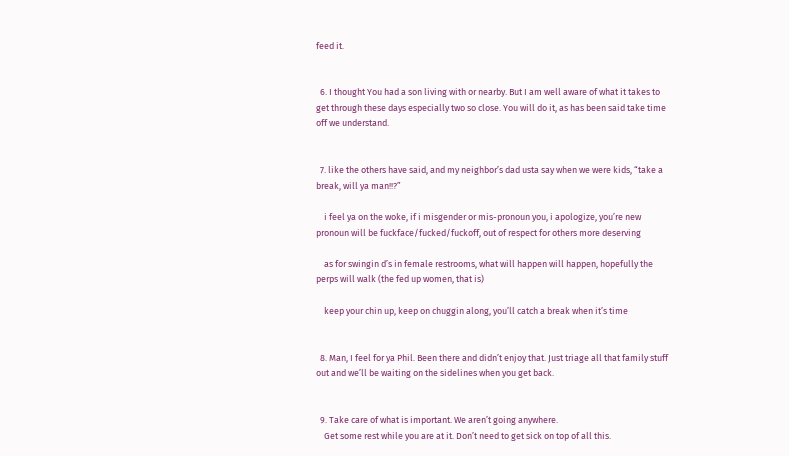feed it.


  6. I thought You had a son living with or nearby. But I am well aware of what it takes to get through these days especially two so close. You will do it, as has been said take time off we understand.


  7. like the others have said, and my neighbor’s dad usta say when we were kids, “take a break, will ya man!!?”

    i feel ya on the woke, if i misgender or mis-pronoun you, i apologize, you’re new pronoun will be fuckface/fucked/fuckoff, out of respect for others more deserving

    as for swingin d’s in female restrooms, what will happen will happen, hopefully the perps will walk (the fed up women, that is)

    keep your chin up, keep on chuggin along, you’ll catch a break when it’s time


  8. Man, I feel for ya Phil. Been there and didn’t enjoy that. Just triage all that family stuff out and we’ll be waiting on the sidelines when you get back.


  9. Take care of what is important. We aren’t going anywhere.
    Get some rest while you are at it. Don’t need to get sick on top of all this.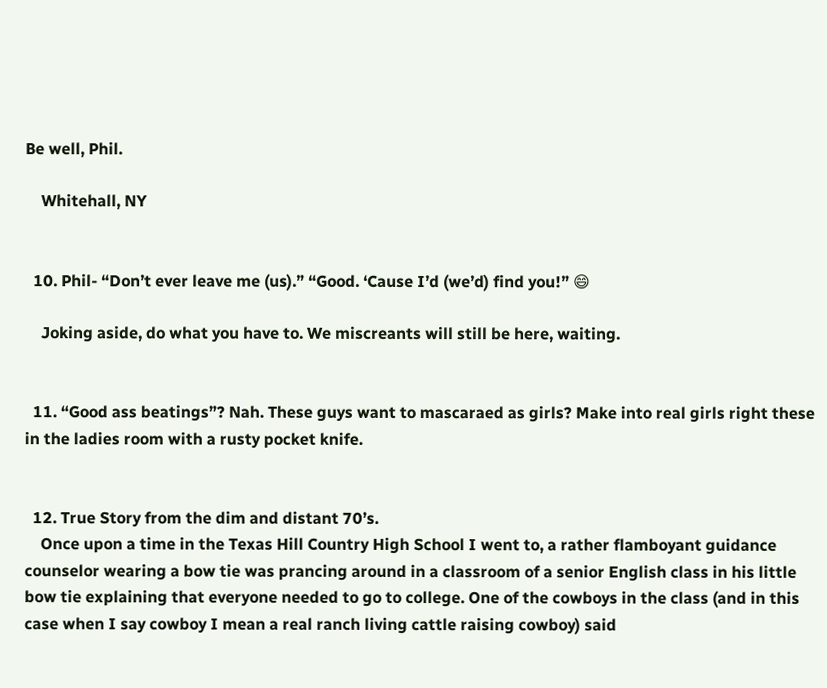Be well, Phil.

    Whitehall, NY


  10. Phil- “Don’t ever leave me (us).” “Good. ‘Cause I’d (we’d) find you!” 😄

    Joking aside, do what you have to. We miscreants will still be here, waiting.


  11. “Good ass beatings”? Nah. These guys want to mascaraed as girls? Make into real girls right these in the ladies room with a rusty pocket knife.


  12. True Story from the dim and distant 70’s.
    Once upon a time in the Texas Hill Country High School I went to, a rather flamboyant guidance counselor wearing a bow tie was prancing around in a classroom of a senior English class in his little bow tie explaining that everyone needed to go to college. One of the cowboys in the class (and in this case when I say cowboy I mean a real ranch living cattle raising cowboy) said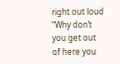right out loud “Why don’t you get out of here you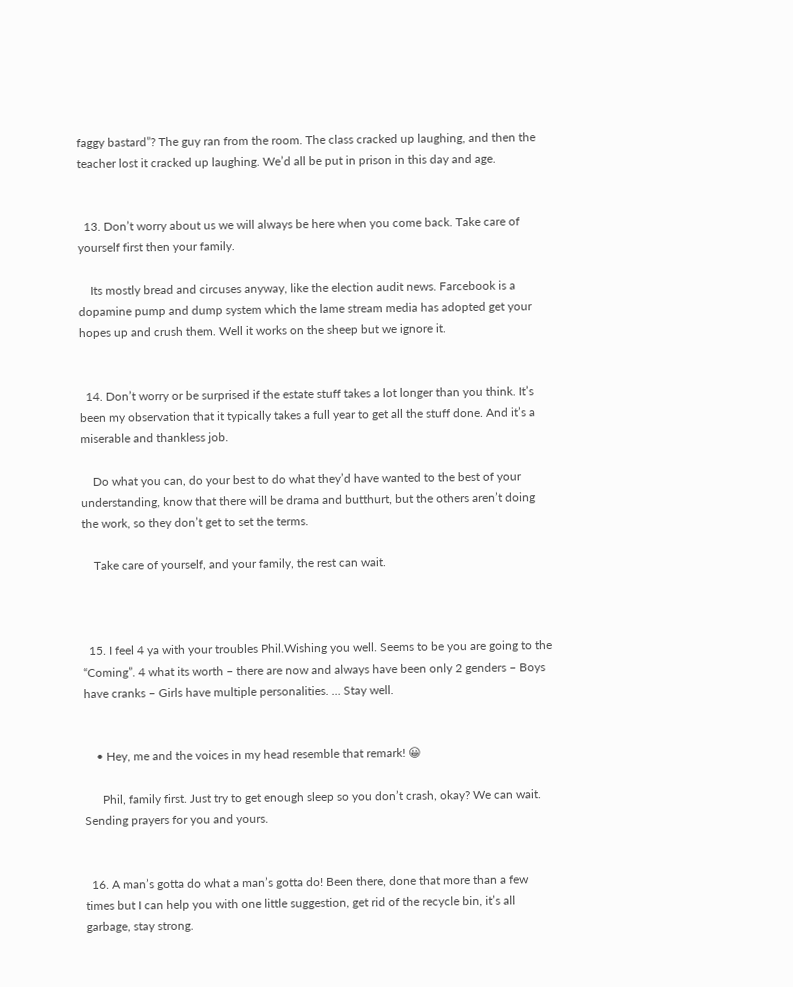faggy bastard”? The guy ran from the room. The class cracked up laughing, and then the teacher lost it cracked up laughing. We’d all be put in prison in this day and age.


  13. Don’t worry about us we will always be here when you come back. Take care of yourself first then your family.

    Its mostly bread and circuses anyway, like the election audit news. Farcebook is a dopamine pump and dump system which the lame stream media has adopted get your hopes up and crush them. Well it works on the sheep but we ignore it.


  14. Don’t worry or be surprised if the estate stuff takes a lot longer than you think. It’s been my observation that it typically takes a full year to get all the stuff done. And it’s a miserable and thankless job.

    Do what you can, do your best to do what they’d have wanted to the best of your understanding, know that there will be drama and butthurt, but the others aren’t doing the work, so they don’t get to set the terms.

    Take care of yourself, and your family, the rest can wait.



  15. I feel 4 ya with your troubles Phil.Wishing you well. Seems to be you are going to the “Coming”. 4 what its worth – there are now and always have been only 2 genders – Boys have cranks – Girls have multiple personalities. … Stay well.


    • Hey, me and the voices in my head resemble that remark! 😀

      Phil, family first. Just try to get enough sleep so you don’t crash, okay? We can wait. Sending prayers for you and yours.


  16. A man’s gotta do what a man’s gotta do! Been there, done that more than a few times but I can help you with one little suggestion, get rid of the recycle bin, it’s all garbage, stay strong.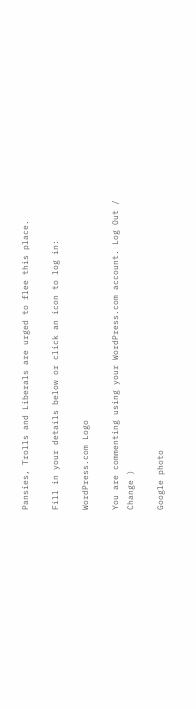Pansies, Trolls and Liberals are urged to flee this place.

Fill in your details below or click an icon to log in:

WordPress.com Logo

You are commenting using your WordPress.com account. Log Out /  Change )

Google photo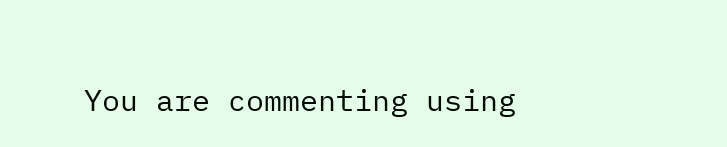You are commenting using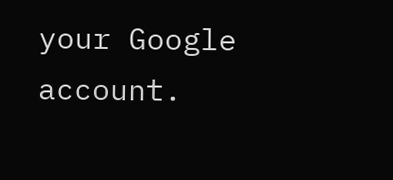your Google account.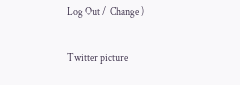Log Out /  Change )

Twitter picture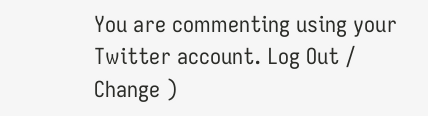You are commenting using your Twitter account. Log Out /  Change )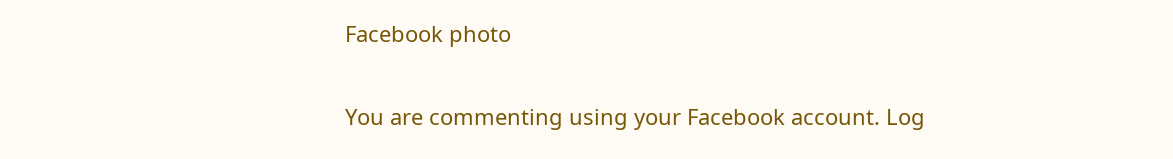Facebook photo

You are commenting using your Facebook account. Log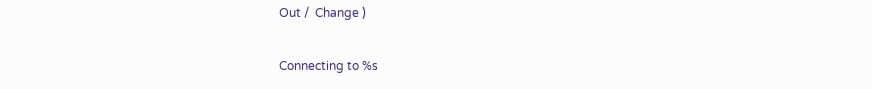Out /  Change )

Connecting to %s